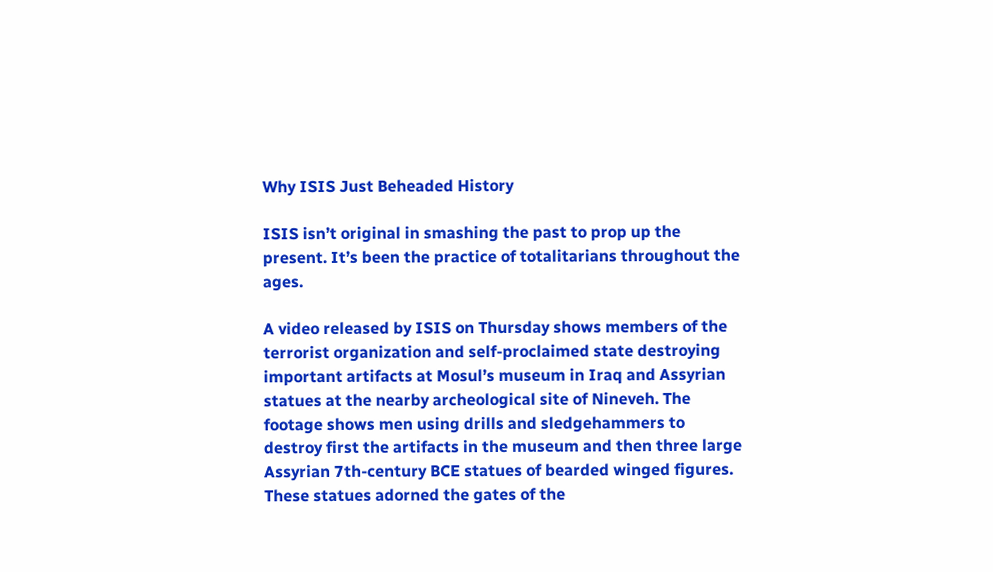Why ISIS Just Beheaded History

ISIS isn’t original in smashing the past to prop up the present. It’s been the practice of totalitarians throughout the ages.

A video released by ISIS on Thursday shows members of the terrorist organization and self-proclaimed state destroying important artifacts at Mosul’s museum in Iraq and Assyrian statues at the nearby archeological site of Nineveh. The footage shows men using drills and sledgehammers to destroy first the artifacts in the museum and then three large Assyrian 7th-century BCE statues of bearded winged figures. These statues adorned the gates of the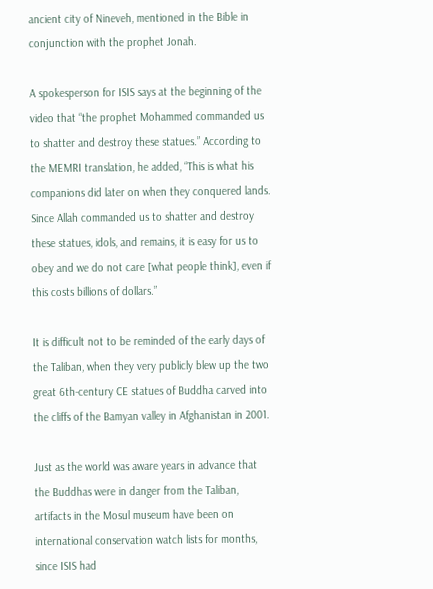ancient city of Nineveh, mentioned in the Bible in conjunction with the prophet Jonah.

A spokesperson for ISIS says at the beginning of the video that “the prophet Mohammed commanded us to shatter and destroy these statues.” According to the MEMRI translation, he added, “This is what his companions did later on when they conquered lands. Since Allah commanded us to shatter and destroy these statues, idols, and remains, it is easy for us to obey and we do not care [what people think], even if this costs billions of dollars.”

It is difficult not to be reminded of the early days of the Taliban, when they very publicly blew up the two great 6th-century CE statues of Buddha carved into the cliffs of the Bamyan valley in Afghanistan in 2001.

Just as the world was aware years in advance that the Buddhas were in danger from the Taliban, artifacts in the Mosul museum have been on international conservation watch lists for months, since ISIS had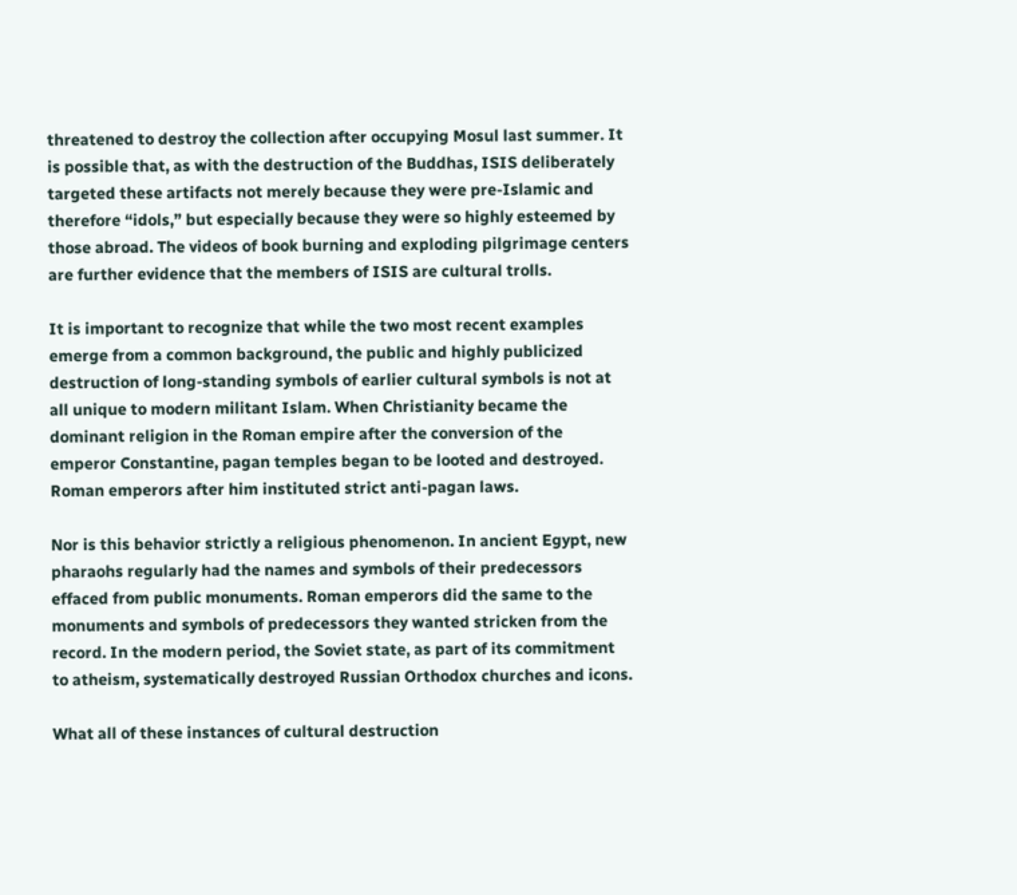threatened to destroy the collection after occupying Mosul last summer. It is possible that, as with the destruction of the Buddhas, ISIS deliberately targeted these artifacts not merely because they were pre-Islamic and therefore “idols,” but especially because they were so highly esteemed by those abroad. The videos of book burning and exploding pilgrimage centers are further evidence that the members of ISIS are cultural trolls.

It is important to recognize that while the two most recent examples emerge from a common background, the public and highly publicized destruction of long-standing symbols of earlier cultural symbols is not at all unique to modern militant Islam. When Christianity became the dominant religion in the Roman empire after the conversion of the emperor Constantine, pagan temples began to be looted and destroyed. Roman emperors after him instituted strict anti-pagan laws.

Nor is this behavior strictly a religious phenomenon. In ancient Egypt, new pharaohs regularly had the names and symbols of their predecessors effaced from public monuments. Roman emperors did the same to the monuments and symbols of predecessors they wanted stricken from the record. In the modern period, the Soviet state, as part of its commitment to atheism, systematically destroyed Russian Orthodox churches and icons.

What all of these instances of cultural destruction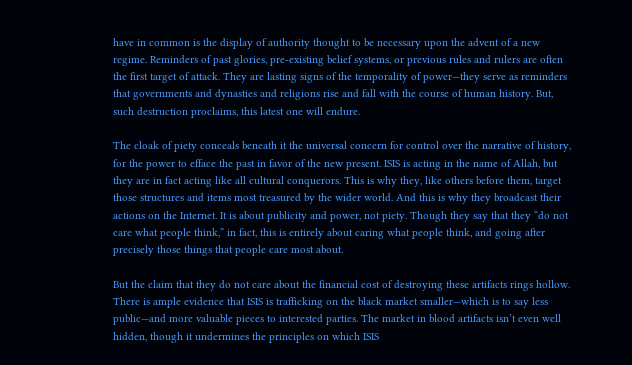have in common is the display of authority thought to be necessary upon the advent of a new regime. Reminders of past glories, pre-existing belief systems, or previous rules and rulers are often the first target of attack. They are lasting signs of the temporality of power—they serve as reminders that governments and dynasties and religions rise and fall with the course of human history. But, such destruction proclaims, this latest one will endure.

The cloak of piety conceals beneath it the universal concern for control over the narrative of history, for the power to efface the past in favor of the new present. ISIS is acting in the name of Allah, but they are in fact acting like all cultural conquerors. This is why they, like others before them, target those structures and items most treasured by the wider world. And this is why they broadcast their actions on the Internet. It is about publicity and power, not piety. Though they say that they “do not care what people think,” in fact, this is entirely about caring what people think, and going after precisely those things that people care most about.

But the claim that they do not care about the financial cost of destroying these artifacts rings hollow. There is ample evidence that ISIS is trafficking on the black market smaller—which is to say less public—and more valuable pieces to interested parties. The market in blood artifacts isn’t even well hidden, though it undermines the principles on which ISIS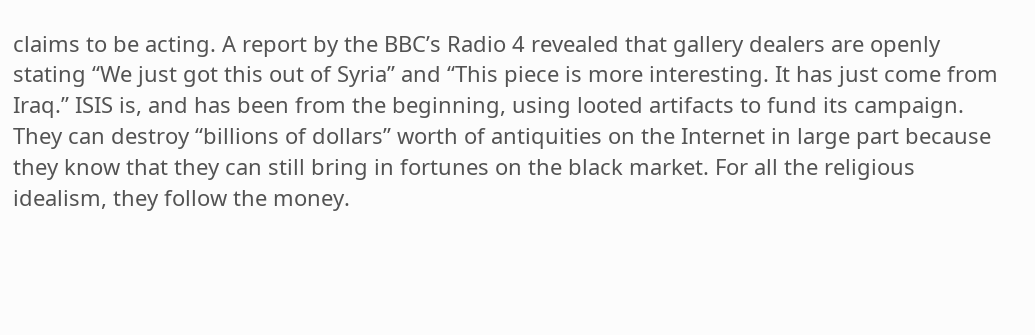claims to be acting. A report by the BBC’s Radio 4 revealed that gallery dealers are openly stating “We just got this out of Syria” and “This piece is more interesting. It has just come from Iraq.” ISIS is, and has been from the beginning, using looted artifacts to fund its campaign. They can destroy “billions of dollars” worth of antiquities on the Internet in large part because they know that they can still bring in fortunes on the black market. For all the religious idealism, they follow the money.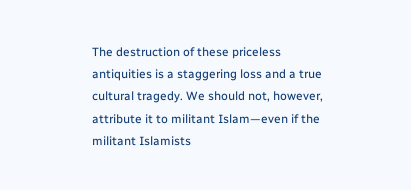The destruction of these priceless antiquities is a staggering loss and a true cultural tragedy. We should not, however, attribute it to militant Islam—even if the militant Islamists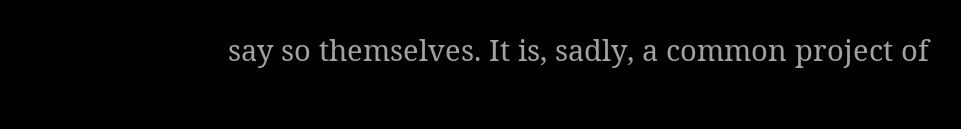say so themselves. It is, sadly, a common project of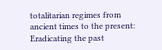totalitarian regimes from ancient times to the present: Eradicating the past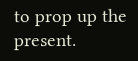to prop up the present.